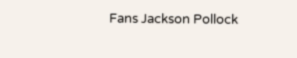Fans Jackson Pollock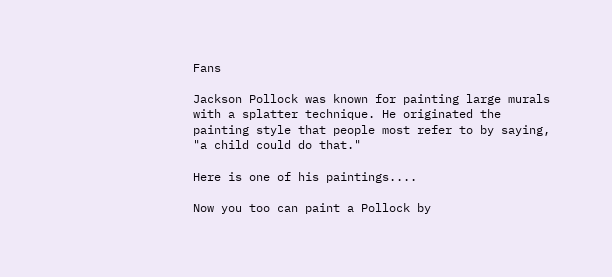Fans

Jackson Pollock was known for painting large murals with a splatter technique. He originated the painting style that people most refer to by saying, "a child could do that."

Here is one of his paintings....

Now you too can paint a Pollock by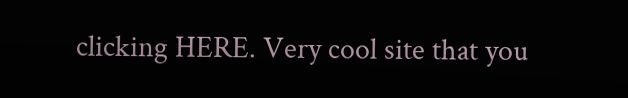clicking HERE. Very cool site that you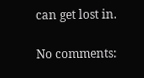can get lost in.

No comments: